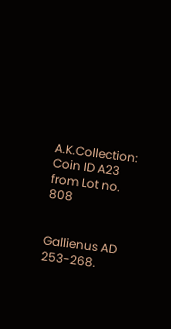A.K.Collection: Coin ID A23 from Lot no. 808


Gallienus AD 253-268.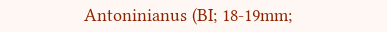Antoninianus (BI; 18-19mm;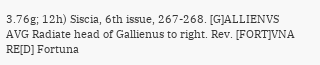3.76g; 12h) Siscia, 6th issue, 267-268. [G]ALLIENVS AVG Radiate head of Gallienus to right. Rev. [FORT]VNA RE[D] Fortuna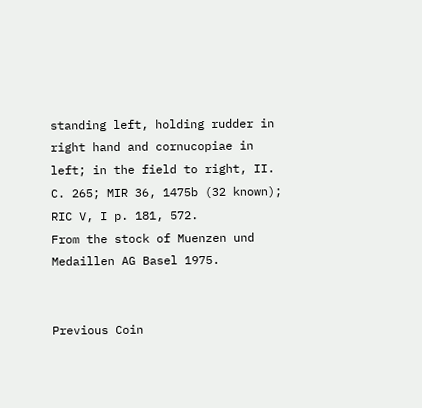standing left, holding rudder in right hand and cornucopiae in left; in the field to right, II.
C. 265; MIR 36, 1475b (32 known); RIC V, I p. 181, 572.
From the stock of Muenzen und Medaillen AG Basel 1975.


Previous Coin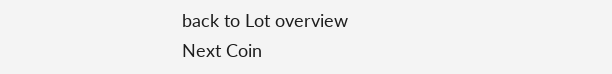back to Lot overview
Next Coin